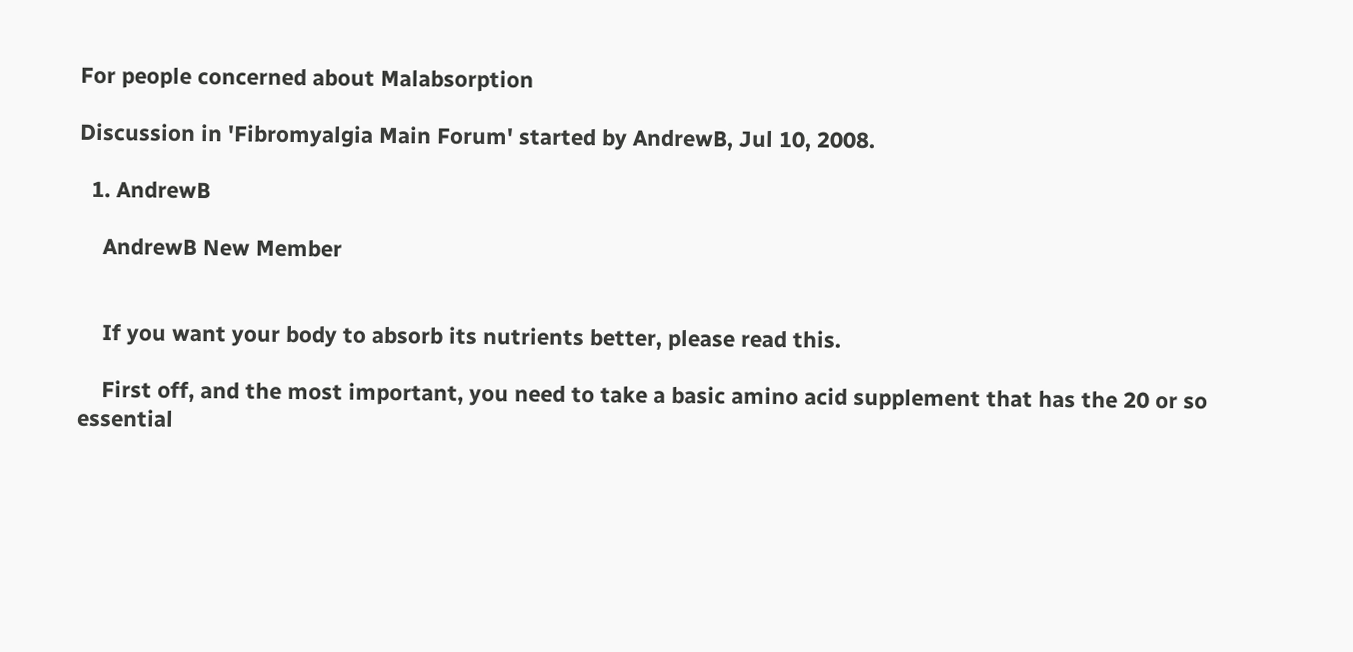For people concerned about Malabsorption

Discussion in 'Fibromyalgia Main Forum' started by AndrewB, Jul 10, 2008.

  1. AndrewB

    AndrewB New Member


    If you want your body to absorb its nutrients better, please read this.

    First off, and the most important, you need to take a basic amino acid supplement that has the 20 or so essential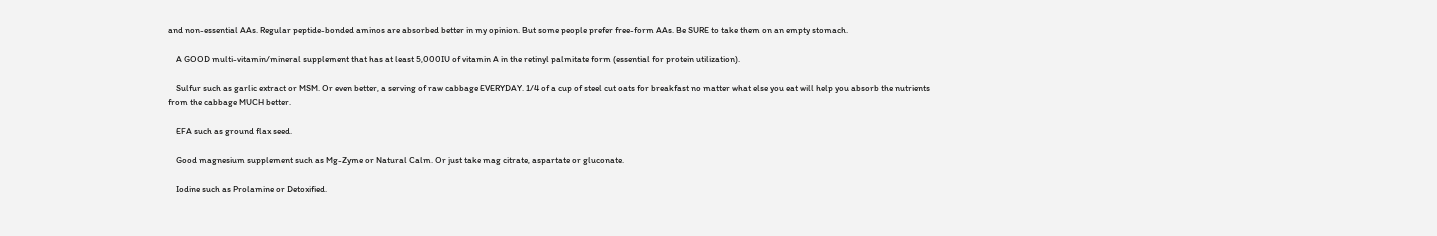and non-essential AAs. Regular peptide-bonded aminos are absorbed better in my opinion. But some people prefer free-form AAs. Be SURE to take them on an empty stomach.

    A GOOD multi-vitamin/mineral supplement that has at least 5,000IU of vitamin A in the retinyl palmitate form (essential for protein utilization).

    Sulfur such as garlic extract or MSM. Or even better, a serving of raw cabbage EVERYDAY. 1/4 of a cup of steel cut oats for breakfast no matter what else you eat will help you absorb the nutrients from the cabbage MUCH better.

    EFA such as ground flax seed.

    Good magnesium supplement such as Mg-Zyme or Natural Calm. Or just take mag citrate, aspartate or gluconate.

    Iodine such as Prolamine or Detoxified.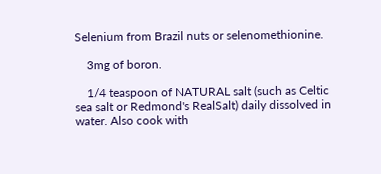Selenium from Brazil nuts or selenomethionine.

    3mg of boron.

    1/4 teaspoon of NATURAL salt (such as Celtic sea salt or Redmond's RealSalt) daily dissolved in water. Also cook with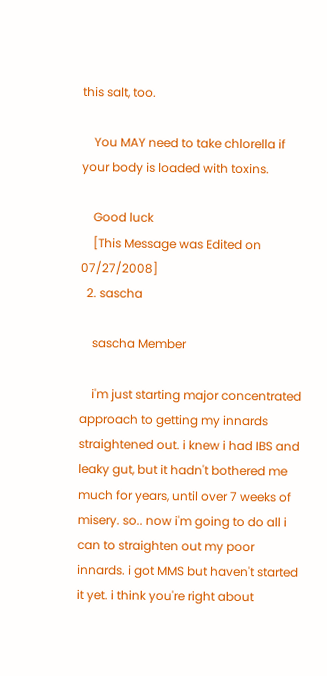this salt, too.

    You MAY need to take chlorella if your body is loaded with toxins.

    Good luck
    [This Message was Edited on 07/27/2008]
  2. sascha

    sascha Member

    i'm just starting major concentrated approach to getting my innards straightened out. i knew i had IBS and leaky gut, but it hadn't bothered me much for years, until over 7 weeks of misery. so.. now i'm going to do all i can to straighten out my poor innards. i got MMS but haven't started it yet. i think you're right about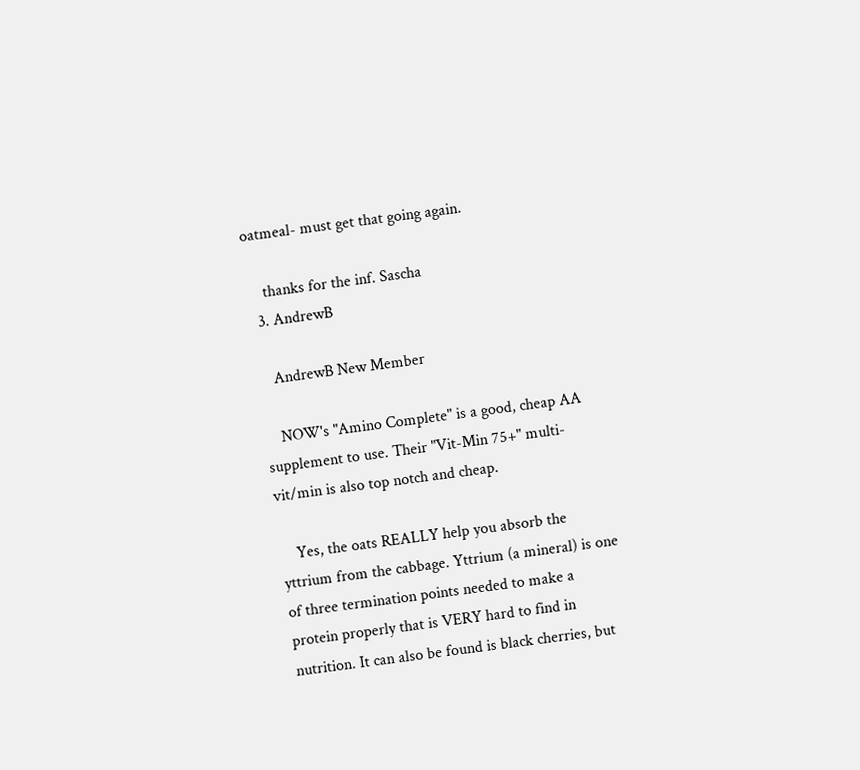oatmeal- must get that going again.

    thanks for the inf. Sascha
  3. AndrewB

    AndrewB New Member

    NOW's "Amino Complete" is a good, cheap AA supplement to use. Their "Vit-Min 75+" multi-vit/min is also top notch and cheap.

    Yes, the oats REALLY help you absorb the yttrium from the cabbage. Yttrium (a mineral) is one of three termination points needed to make a protein properly that is VERY hard to find in nutrition. It can also be found is black cherries, but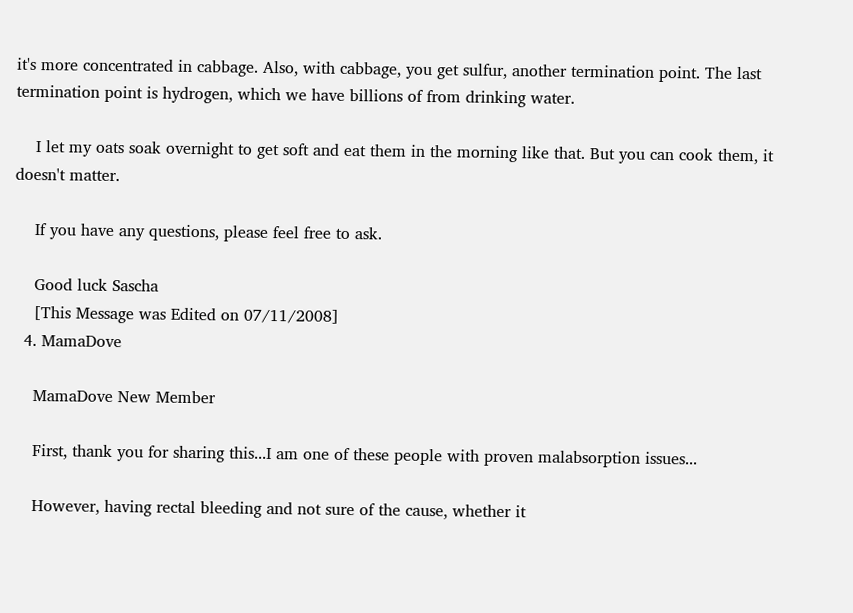it's more concentrated in cabbage. Also, with cabbage, you get sulfur, another termination point. The last termination point is hydrogen, which we have billions of from drinking water.

    I let my oats soak overnight to get soft and eat them in the morning like that. But you can cook them, it doesn't matter.

    If you have any questions, please feel free to ask.

    Good luck Sascha
    [This Message was Edited on 07/11/2008]
  4. MamaDove

    MamaDove New Member

    First, thank you for sharing this...I am one of these people with proven malabsorption issues...

    However, having rectal bleeding and not sure of the cause, whether it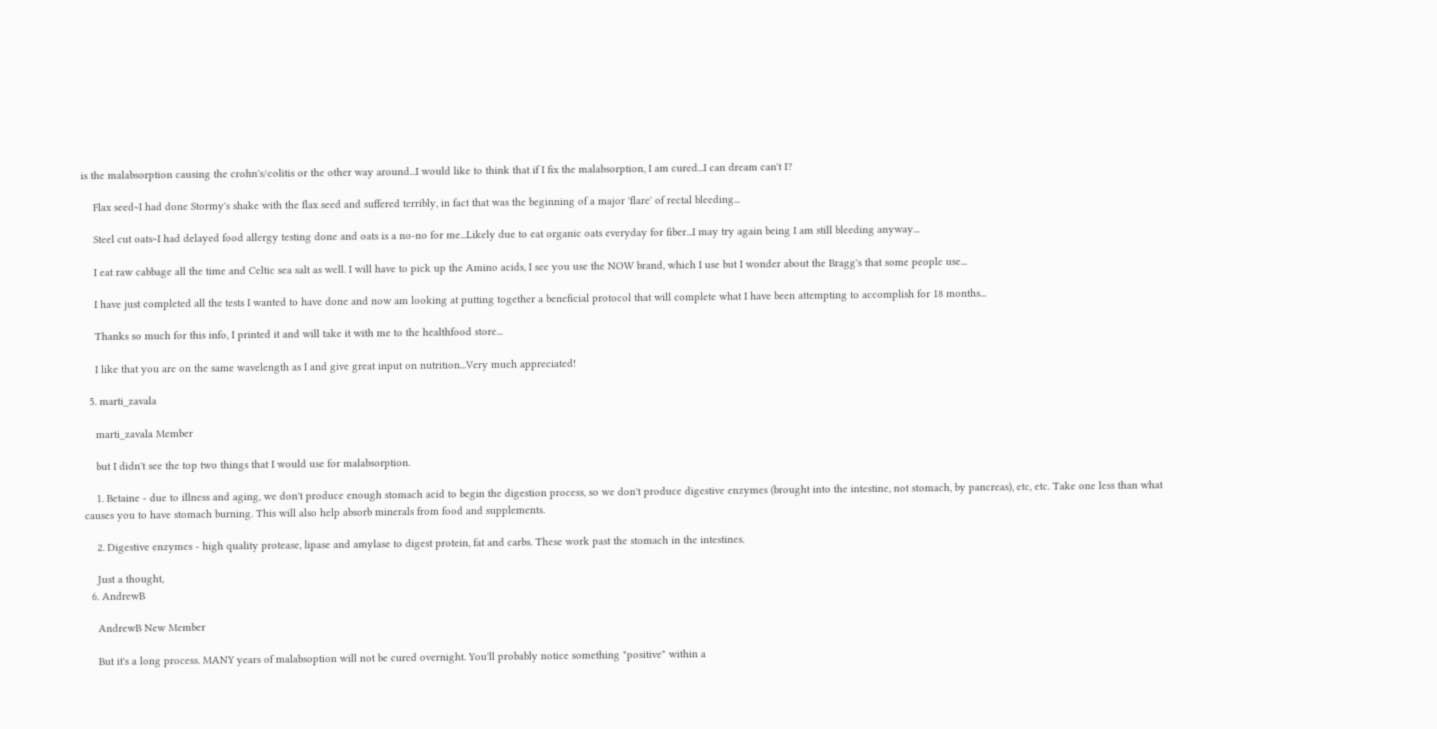is the malabsorption causing the crohn's/colitis or the other way around...I would like to think that if I fix the malabsorption, I am cured...I can dream can't I?

    Flax seed~I had done Stormy's shake with the flax seed and suffered terribly, in fact that was the beginning of a major 'flare' of rectal bleeding...

    Steel cut oats~I had delayed food allergy testing done and oats is a no-no for me...Likely due to eat organic oats everyday for fiber...I may try again being I am still bleeding anyway...

    I eat raw cabbage all the time and Celtic sea salt as well. I will have to pick up the Amino acids, I see you use the NOW brand, which I use but I wonder about the Bragg's that some people use...

    I have just completed all the tests I wanted to have done and now am looking at putting together a beneficial protocol that will complete what I have been attempting to accomplish for 18 months...

    Thanks so much for this info, I printed it and will take it with me to the healthfood store...

    I like that you are on the same wavelength as I and give great input on nutrition...Very much appreciated!

  5. marti_zavala

    marti_zavala Member

    but I didn't see the top two things that I would use for malabsorption.

    1. Betaine - due to illness and aging, we don't produce enough stomach acid to begin the digestion process, so we don't produce digestive enzymes (brought into the intestine, not stomach, by pancreas), etc, etc. Take one less than what causes you to have stomach burning. This will also help absorb minerals from food and supplements.

    2. Digestive enzymes - high quality protease, lipase and amylase to digest protein, fat and carbs. These work past the stomach in the intestines.

    Just a thought,
  6. AndrewB

    AndrewB New Member

    But it's a long process. MANY years of malabsoption will not be cured overnight. You'll probably notice something "positive" within a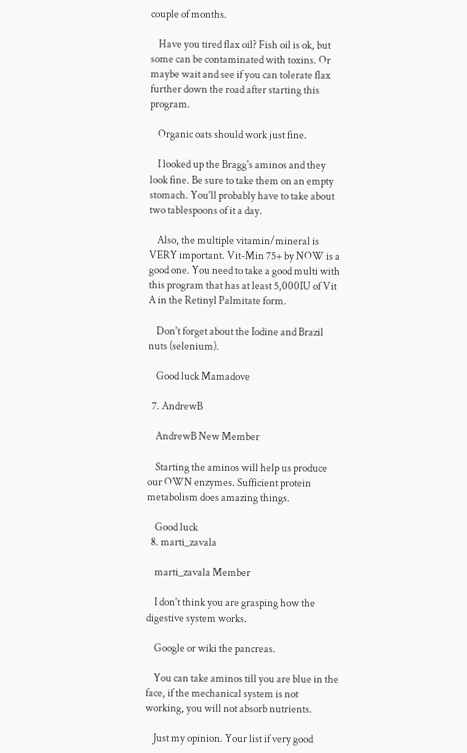couple of months.

    Have you tired flax oil? Fish oil is ok, but some can be contaminated with toxins. Or maybe wait and see if you can tolerate flax further down the road after starting this program.

    Organic oats should work just fine.

    I looked up the Bragg's aminos and they look fine. Be sure to take them on an empty stomach. You'll probably have to take about two tablespoons of it a day.

    Also, the multiple vitamin/mineral is VERY important. Vit-Min 75+ by NOW is a good one. You need to take a good multi with this program that has at least 5,000IU of Vit A in the Retinyl Palmitate form.

    Don't forget about the Iodine and Brazil nuts (selenium).

    Good luck Mamadove

  7. AndrewB

    AndrewB New Member

    Starting the aminos will help us produce our OWN enzymes. Sufficient protein metabolism does amazing things.

    Good luck
  8. marti_zavala

    marti_zavala Member

    I don't think you are grasping how the digestive system works.

    Google or wiki the pancreas.

    You can take aminos till you are blue in the face, if the mechanical system is not working, you will not absorb nutrients.

    Just my opinion. Your list if very good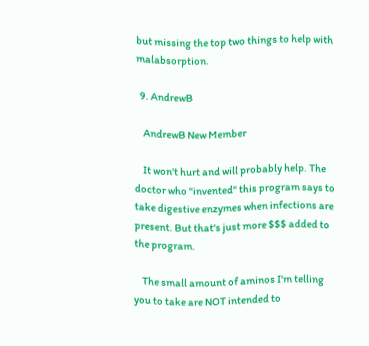but missing the top two things to help with malabsorption.

  9. AndrewB

    AndrewB New Member

    It won't hurt and will probably help. The doctor who "invented" this program says to take digestive enzymes when infections are present. But that's just more $$$ added to the program.

    The small amount of aminos I'm telling you to take are NOT intended to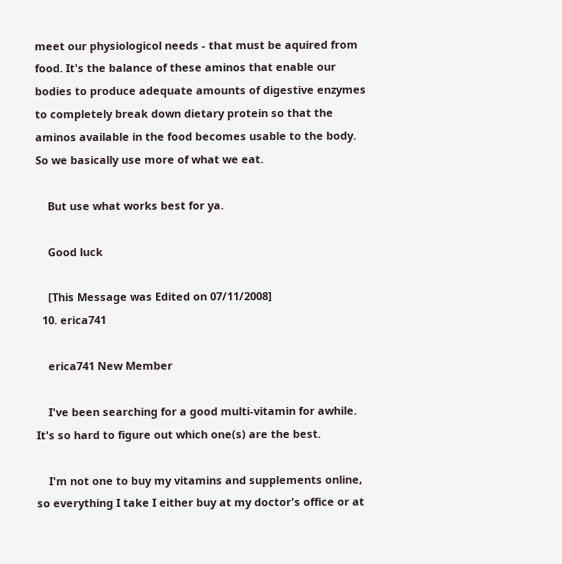meet our physiologicol needs - that must be aquired from food. It's the balance of these aminos that enable our bodies to produce adequate amounts of digestive enzymes to completely break down dietary protein so that the aminos available in the food becomes usable to the body. So we basically use more of what we eat.

    But use what works best for ya.

    Good luck

    [This Message was Edited on 07/11/2008]
  10. erica741

    erica741 New Member

    I've been searching for a good multi-vitamin for awhile. It's so hard to figure out which one(s) are the best.

    I'm not one to buy my vitamins and supplements online, so everything I take I either buy at my doctor's office or at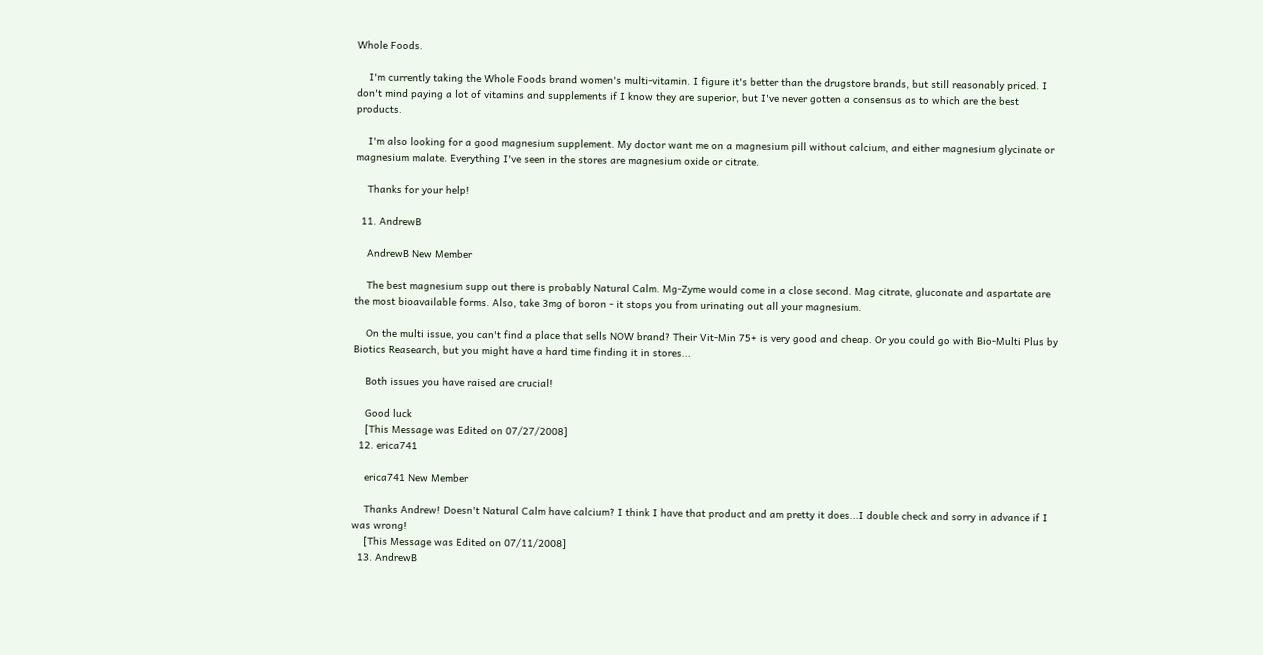Whole Foods.

    I'm currently taking the Whole Foods brand women's multi-vitamin. I figure it's better than the drugstore brands, but still reasonably priced. I don't mind paying a lot of vitamins and supplements if I know they are superior, but I've never gotten a consensus as to which are the best products.

    I'm also looking for a good magnesium supplement. My doctor want me on a magnesium pill without calcium, and either magnesium glycinate or magnesium malate. Everything I've seen in the stores are magnesium oxide or citrate.

    Thanks for your help!

  11. AndrewB

    AndrewB New Member

    The best magnesium supp out there is probably Natural Calm. Mg-Zyme would come in a close second. Mag citrate, gluconate and aspartate are the most bioavailable forms. Also, take 3mg of boron - it stops you from urinating out all your magnesium.

    On the multi issue, you can't find a place that sells NOW brand? Their Vit-Min 75+ is very good and cheap. Or you could go with Bio-Multi Plus by Biotics Reasearch, but you might have a hard time finding it in stores...

    Both issues you have raised are crucial!

    Good luck
    [This Message was Edited on 07/27/2008]
  12. erica741

    erica741 New Member

    Thanks Andrew! Doesn't Natural Calm have calcium? I think I have that product and am pretty it does...I double check and sorry in advance if I was wrong!
    [This Message was Edited on 07/11/2008]
  13. AndrewB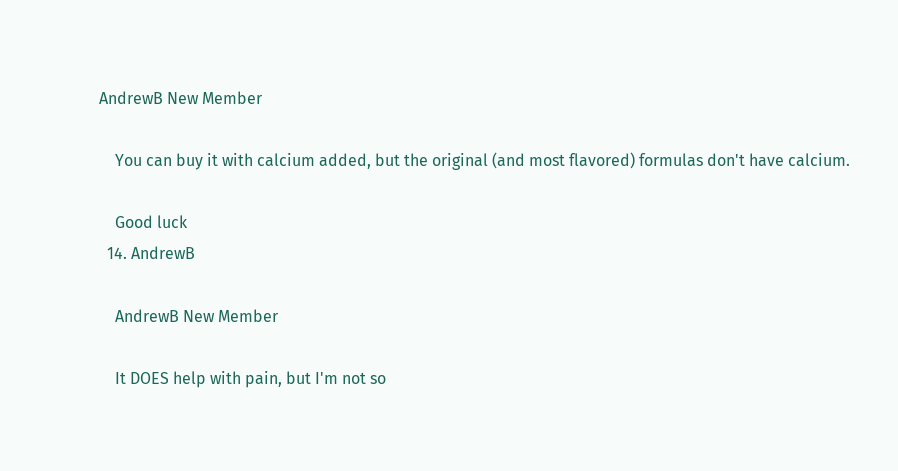AndrewB New Member

    You can buy it with calcium added, but the original (and most flavored) formulas don't have calcium.

    Good luck
  14. AndrewB

    AndrewB New Member

    It DOES help with pain, but I'm not so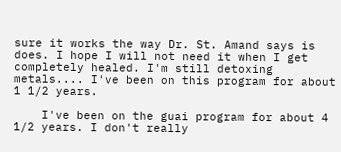sure it works the way Dr. St. Amand says is does. I hope I will not need it when I get completely healed. I'm still detoxing metals.... I've been on this program for about 1 1/2 years.

    I've been on the guai program for about 4 1/2 years. I don't really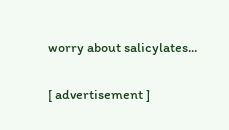worry about salicylates...

[ advertisement ]